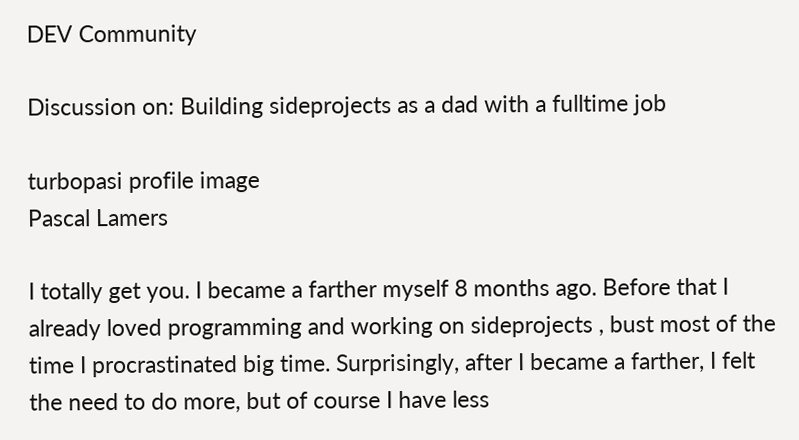DEV Community

Discussion on: Building sideprojects as a dad with a fulltime job

turbopasi profile image
Pascal Lamers

I totally get you. I became a farther myself 8 months ago. Before that I already loved programming and working on sideprojects , bust most of the time I procrastinated big time. Surprisingly, after I became a farther, I felt the need to do more, but of course I have less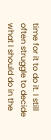time for it to do it. I still often struggle to decide what I should do in the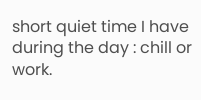short quiet time I have during the day : chill or work.